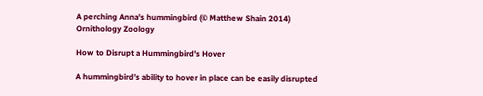A perching Anna's hummingbird (© Matthew Shain 2014) Ornithology Zoology

How to Disrupt a Hummingbird’s Hover

A hummingbird’s ability to hover in place can be easily disrupted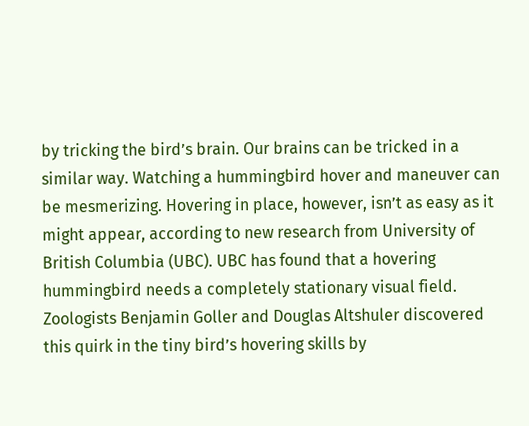by tricking the bird’s brain. Our brains can be tricked in a similar way. Watching a hummingbird hover and maneuver can be mesmerizing. Hovering in place, however, isn’t as easy as it might appear, according to new research from University of British Columbia (UBC). UBC has found that a hovering hummingbird needs a completely stationary visual field. Zoologists Benjamin Goller and Douglas Altshuler discovered this quirk in the tiny bird’s hovering skills by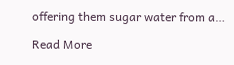offering them sugar water from a…

Read More